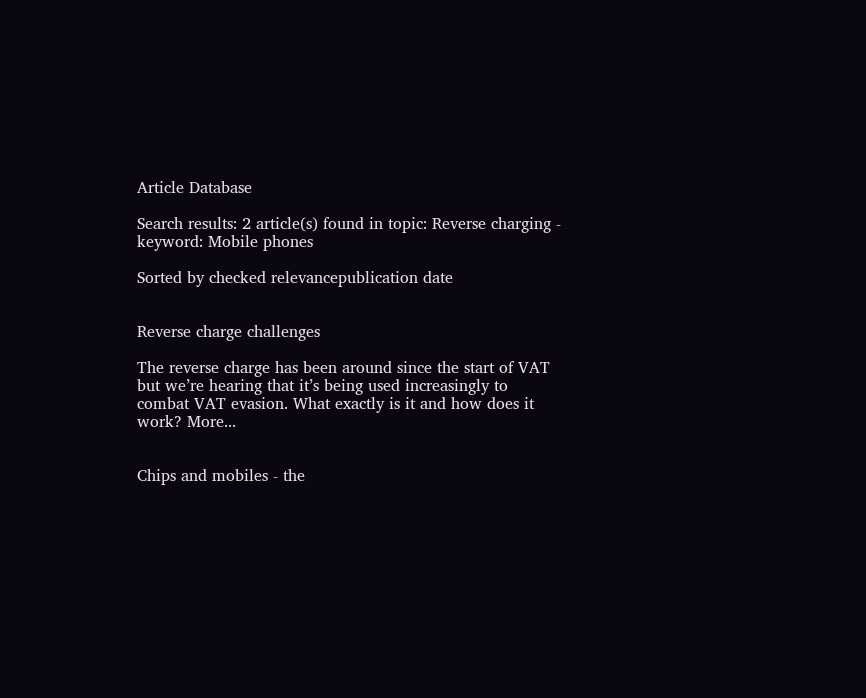Article Database

Search results: 2 article(s) found in topic: Reverse charging - keyword: Mobile phones

Sorted by checked relevancepublication date


Reverse charge challenges

The reverse charge has been around since the start of VAT but we’re hearing that it’s being used increasingly to combat VAT evasion. What exactly is it and how does it work? More...


Chips and mobiles - the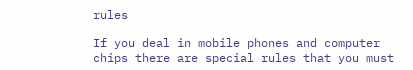rules

If you deal in mobile phones and computer chips there are special rules that you must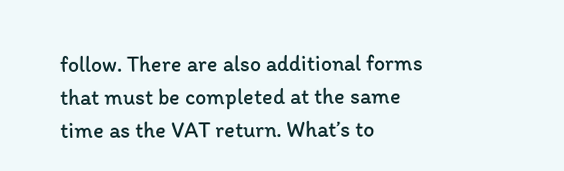follow. There are also additional forms that must be completed at the same time as the VAT return. What’s to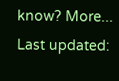know? More...
Last updated: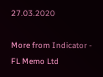27.03.2020

More from Indicator - FL Memo Ltd